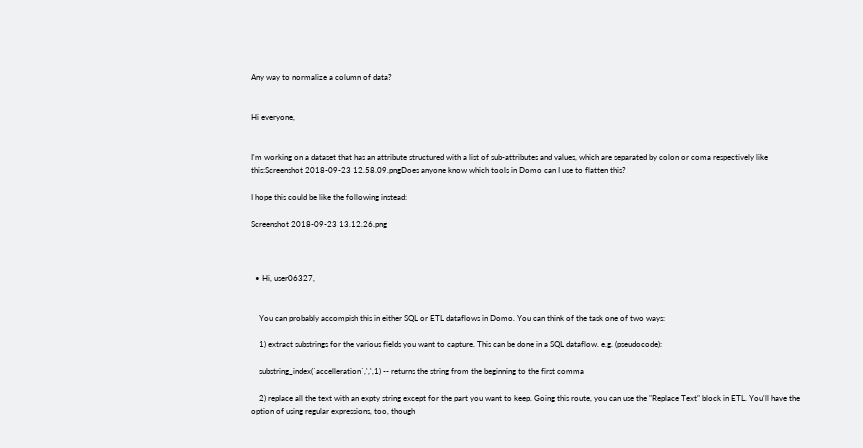Any way to normalize a column of data?


Hi everyone,


I'm working on a dataset that has an attribute structured with a list of sub-attributes and values, which are separated by colon or coma respectively like this:Screenshot 2018-09-23 12.58.09.pngDoes anyone know which tools in Domo can I use to flatten this?

I hope this could be like the following instead:

Screenshot 2018-09-23 13.12.26.png



  • Hi, user06327,


    You can probably accompish this in either SQL or ETL dataflows in Domo. You can think of the task one of two ways:

    1) extract substrings for the various fields you want to capture. This can be done in a SQL dataflow. e.g. (pseudocode):

    substring_index(`accelleration`,',',1) -- returns the string from the beginning to the first comma

    2) replace all the text with an expty string except for the part you want to keep. Going this route, you can use the "Replace Text" block in ETL. You'll have the option of using regular expressions, too, though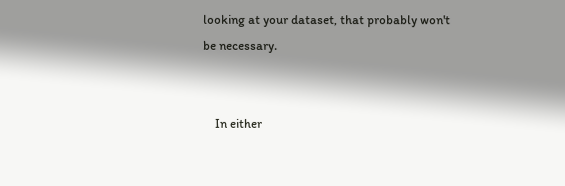looking at your dataset, that probably won't be necessary.


    In either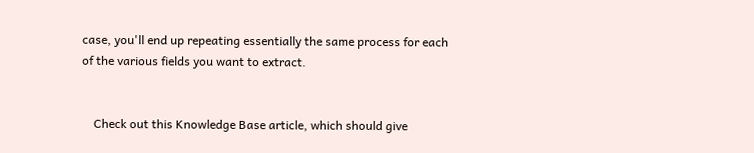case, you'll end up repeating essentially the same process for each of the various fields you want to extract.


    Check out this Knowledge Base article, which should give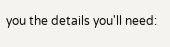you the details you'll need: